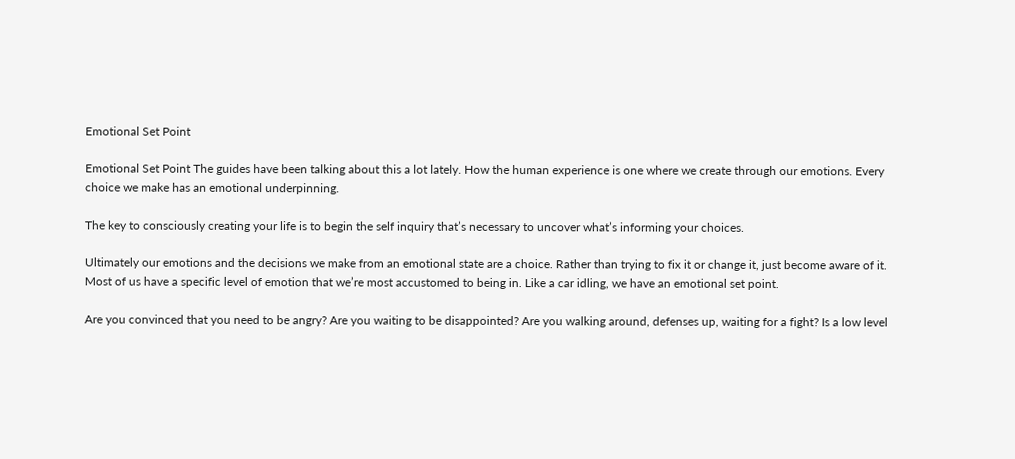Emotional Set Point

Emotional Set Point The guides have been talking about this a lot lately. How the human experience is one where we create through our emotions. Every choice we make has an emotional underpinning.

The key to consciously creating your life is to begin the self inquiry that’s necessary to uncover what’s informing your choices.

Ultimately our emotions and the decisions we make from an emotional state are a choice. Rather than trying to fix it or change it, just become aware of it. Most of us have a specific level of emotion that we’re most accustomed to being in. Like a car idling, we have an emotional set point.

Are you convinced that you need to be angry? Are you waiting to be disappointed? Are you walking around, defenses up, waiting for a fight? Is a low level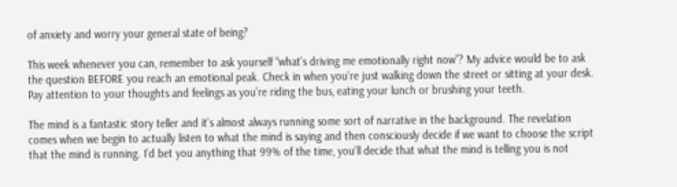of anxiety and worry your general state of being?

This week whenever you can, remember to ask yourself “what’s driving me emotionally right now”? My advice would be to ask the question BEFORE you reach an emotional peak. Check in when you’re just walking down the street or sitting at your desk. Pay attention to your thoughts and feelings as you’re riding the bus, eating your lunch or brushing your teeth.

The mind is a fantastic story teller and it’s almost always running some sort of narrative in the background. The revelation comes when we begin to actually listen to what the mind is saying and then consciously decide if we want to choose the script that the mind is running. I’d bet you anything that 99% of the time, you’ll decide that what the mind is telling you is not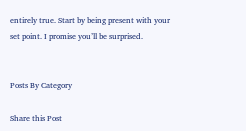entirely true. Start by being present with your set point. I promise you’ll be surprised.


Posts By Category

Share this Post